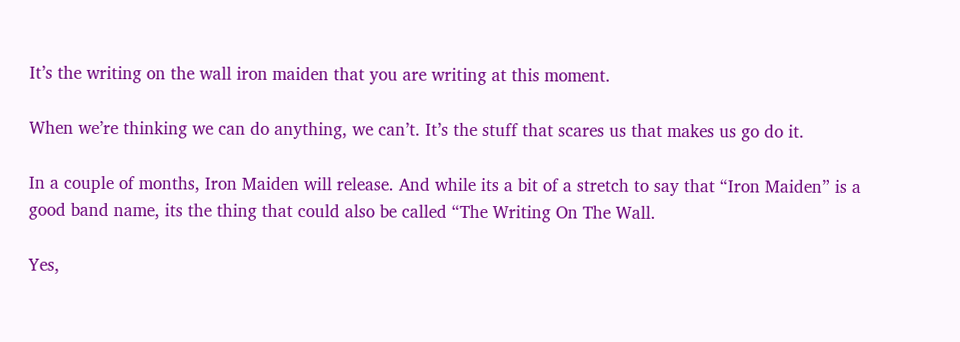It’s the writing on the wall iron maiden that you are writing at this moment.

When we’re thinking we can do anything, we can’t. It’s the stuff that scares us that makes us go do it.

In a couple of months, Iron Maiden will release. And while its a bit of a stretch to say that “Iron Maiden” is a good band name, its the thing that could also be called “The Writing On The Wall.

Yes,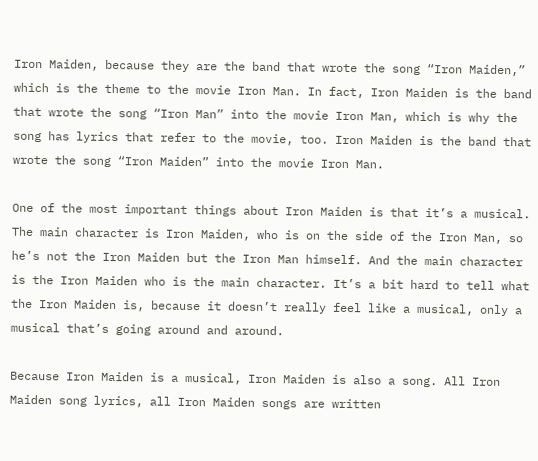Iron Maiden, because they are the band that wrote the song “Iron Maiden,” which is the theme to the movie Iron Man. In fact, Iron Maiden is the band that wrote the song “Iron Man” into the movie Iron Man, which is why the song has lyrics that refer to the movie, too. Iron Maiden is the band that wrote the song “Iron Maiden” into the movie Iron Man.

One of the most important things about Iron Maiden is that it’s a musical. The main character is Iron Maiden, who is on the side of the Iron Man, so he’s not the Iron Maiden but the Iron Man himself. And the main character is the Iron Maiden who is the main character. It’s a bit hard to tell what the Iron Maiden is, because it doesn’t really feel like a musical, only a musical that’s going around and around.

Because Iron Maiden is a musical, Iron Maiden is also a song. All Iron Maiden song lyrics, all Iron Maiden songs are written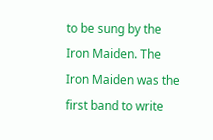to be sung by the Iron Maiden. The Iron Maiden was the first band to write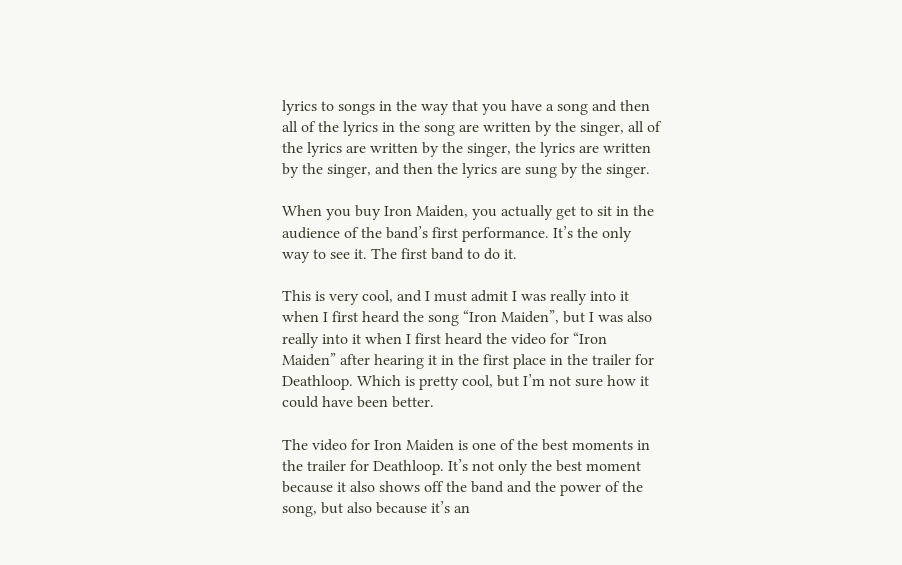lyrics to songs in the way that you have a song and then all of the lyrics in the song are written by the singer, all of the lyrics are written by the singer, the lyrics are written by the singer, and then the lyrics are sung by the singer.

When you buy Iron Maiden, you actually get to sit in the audience of the band’s first performance. It’s the only way to see it. The first band to do it.

This is very cool, and I must admit I was really into it when I first heard the song “Iron Maiden”, but I was also really into it when I first heard the video for “Iron Maiden” after hearing it in the first place in the trailer for Deathloop. Which is pretty cool, but I’m not sure how it could have been better.

The video for Iron Maiden is one of the best moments in the trailer for Deathloop. It’s not only the best moment because it also shows off the band and the power of the song, but also because it’s an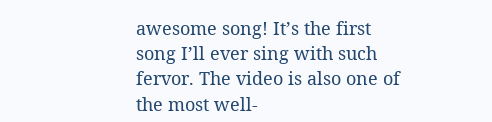awesome song! It’s the first song I’ll ever sing with such fervor. The video is also one of the most well-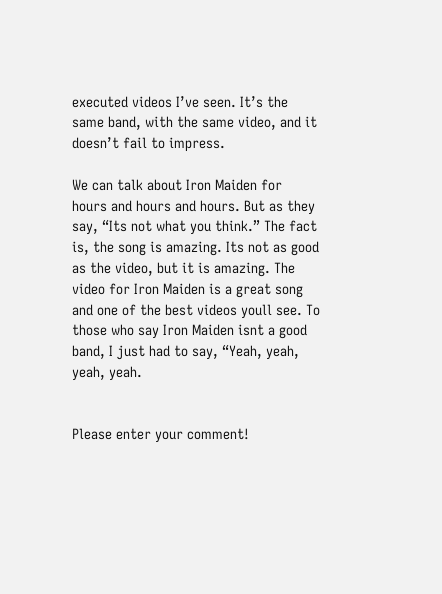executed videos I’ve seen. It’s the same band, with the same video, and it doesn’t fail to impress.

We can talk about Iron Maiden for hours and hours and hours. But as they say, “Its not what you think.” The fact is, the song is amazing. Its not as good as the video, but it is amazing. The video for Iron Maiden is a great song and one of the best videos youll see. To those who say Iron Maiden isnt a good band, I just had to say, “Yeah, yeah, yeah, yeah.


Please enter your comment!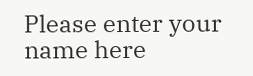Please enter your name here